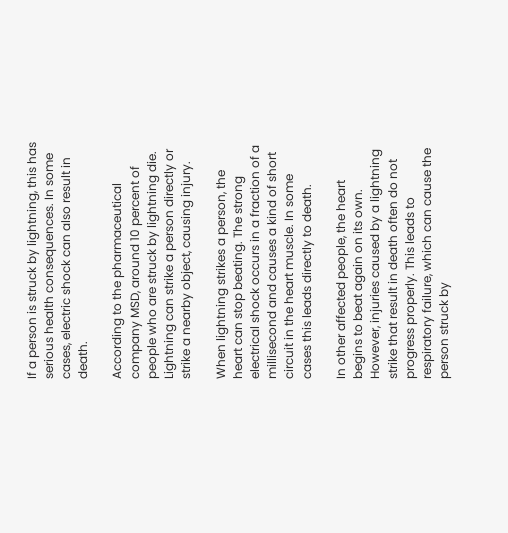If a person is struck by lightning, this has serious health consequences. In some cases, electric shock can also result in death.

According to the pharmaceutical company MSD, around 10 percent of people who are struck by lightning die. Lightning can strike a person directly or strike a nearby object, causing injury.

When lightning strikes a person, the heart can stop beating. The strong electrical shock occurs in a fraction of a millisecond and causes a kind of short circuit in the heart muscle. In some cases this leads directly to death.

In other affected people, the heart begins to beat again on its own. However, injuries caused by a lightning strike that result in death often do not progress properly. This leads to respiratory failure, which can cause the person struck by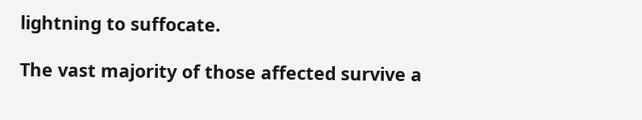lightning to suffocate.

The vast majority of those affected survive a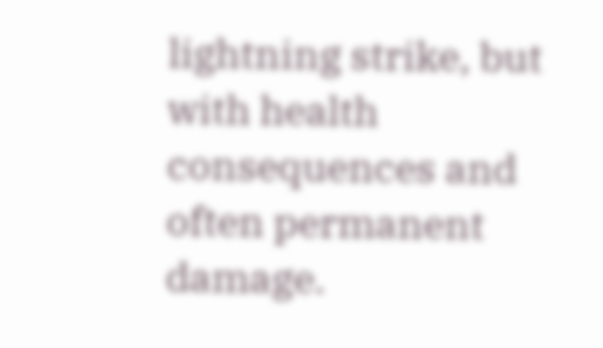lightning strike, but with health consequences and often permanent damage.